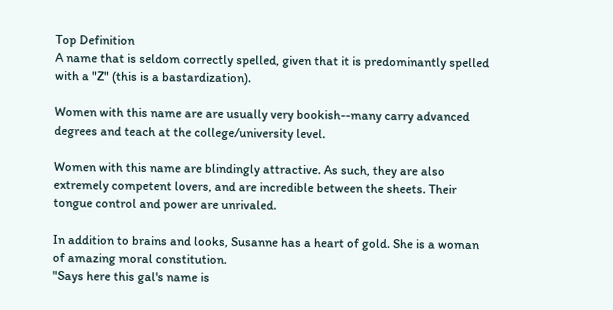Top Definition
A name that is seldom correctly spelled, given that it is predominantly spelled with a "Z" (this is a bastardization).

Women with this name are are usually very bookish--many carry advanced degrees and teach at the college/university level.

Women with this name are blindingly attractive. As such, they are also extremely competent lovers, and are incredible between the sheets. Their tongue control and power are unrivaled.

In addition to brains and looks, Susanne has a heart of gold. She is a woman of amazing moral constitution.
"Says here this gal's name is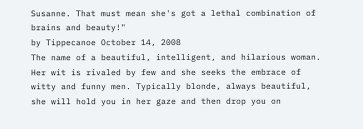Susanne. That must mean she's got a lethal combination of brains and beauty!"
by Tippecanoe October 14, 2008
The name of a beautiful, intelligent, and hilarious woman. Her wit is rivaled by few and she seeks the embrace of witty and funny men. Typically blonde, always beautiful, she will hold you in her gaze and then drop you on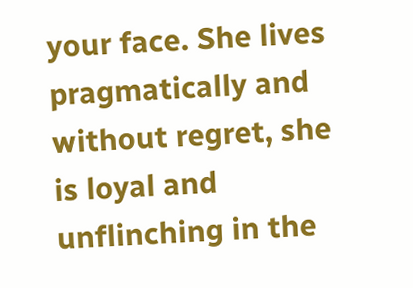your face. She lives pragmatically and without regret, she is loyal and unflinching in the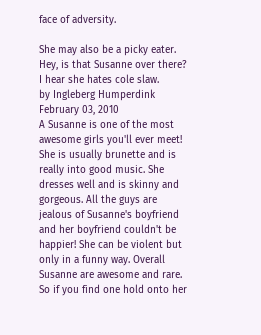face of adversity.

She may also be a picky eater.
Hey, is that Susanne over there? I hear she hates cole slaw.
by Ingleberg Humperdink February 03, 2010
A Susanne is one of the most awesome girls you'll ever meet! She is usually brunette and is really into good music. She dresses well and is skinny and gorgeous. All the guys are jealous of Susanne's boyfriend and her boyfriend couldn't be happier! She can be violent but only in a funny way. Overall Susanne are awesome and rare. So if you find one hold onto her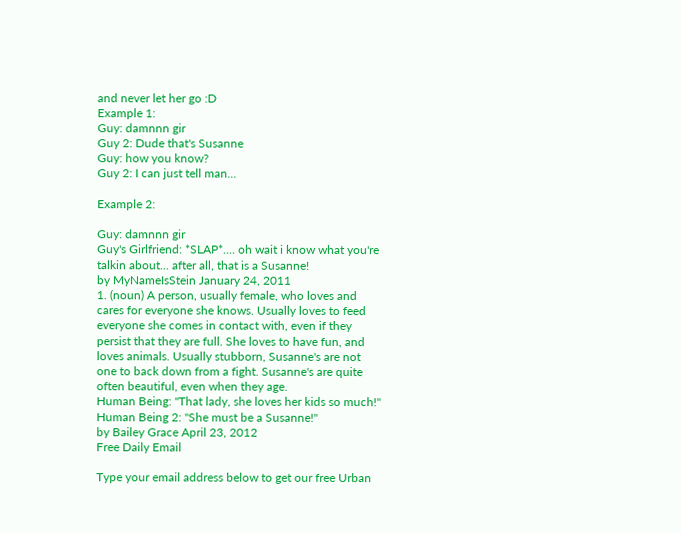and never let her go :D
Example 1:
Guy: damnnn gir
Guy 2: Dude that's Susanne
Guy: how you know?
Guy 2: I can just tell man...

Example 2:

Guy: damnnn gir
Guy's Girlfriend: *SLAP*.... oh wait i know what you're talkin about... after all, that is a Susanne!
by MyNameIsStein January 24, 2011
1. (noun) A person, usually female, who loves and cares for everyone she knows. Usually loves to feed everyone she comes in contact with, even if they persist that they are full. She loves to have fun, and loves animals. Usually stubborn, Susanne's are not one to back down from a fight. Susanne's are quite often beautiful, even when they age.
Human Being: "That lady, she loves her kids so much!"
Human Being 2: "She must be a Susanne!"
by Bailey Grace April 23, 2012
Free Daily Email

Type your email address below to get our free Urban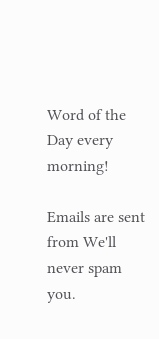Word of the Day every morning!

Emails are sent from We'll never spam you.